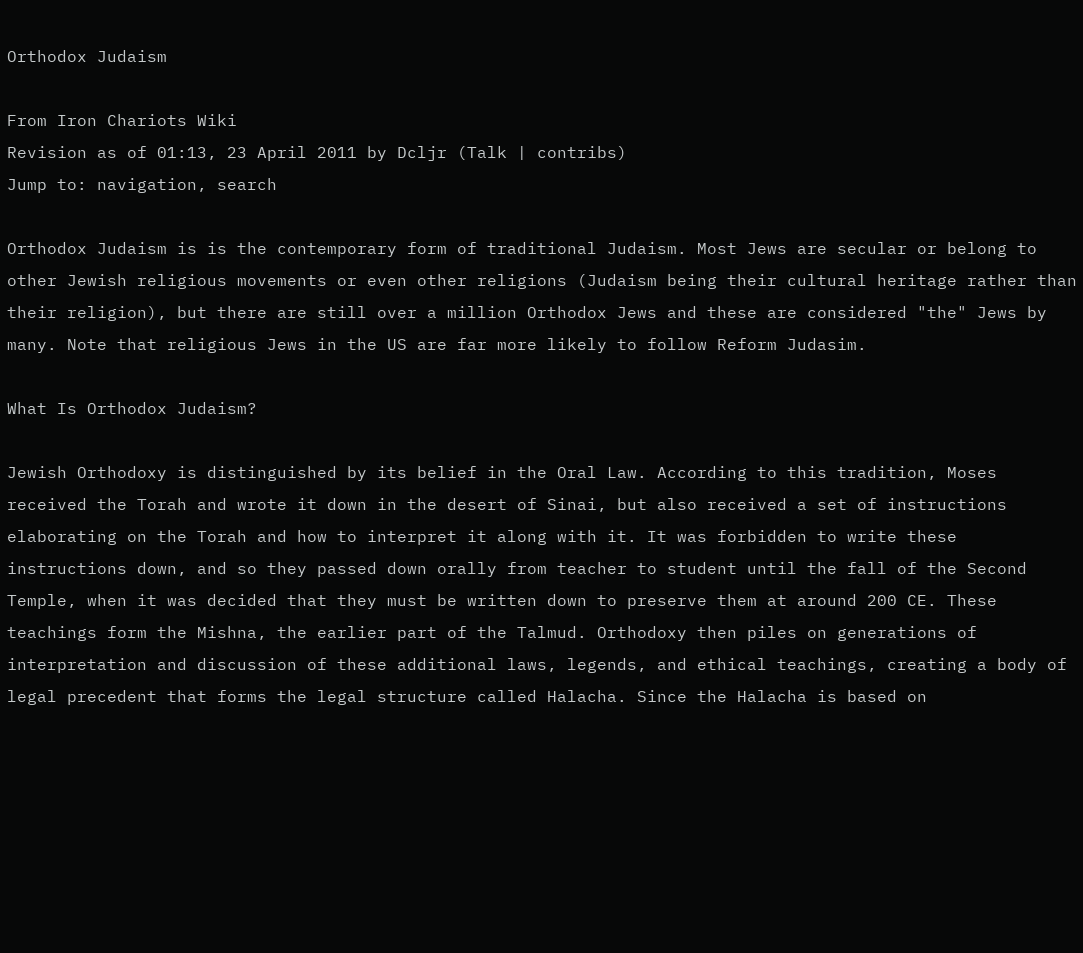Orthodox Judaism

From Iron Chariots Wiki
Revision as of 01:13, 23 April 2011 by Dcljr (Talk | contribs)
Jump to: navigation, search

Orthodox Judaism is is the contemporary form of traditional Judaism. Most Jews are secular or belong to other Jewish religious movements or even other religions (Judaism being their cultural heritage rather than their religion), but there are still over a million Orthodox Jews and these are considered "the" Jews by many. Note that religious Jews in the US are far more likely to follow Reform Judasim.

What Is Orthodox Judaism?

Jewish Orthodoxy is distinguished by its belief in the Oral Law. According to this tradition, Moses received the Torah and wrote it down in the desert of Sinai, but also received a set of instructions elaborating on the Torah and how to interpret it along with it. It was forbidden to write these instructions down, and so they passed down orally from teacher to student until the fall of the Second Temple, when it was decided that they must be written down to preserve them at around 200 CE. These teachings form the Mishna, the earlier part of the Talmud. Orthodoxy then piles on generations of interpretation and discussion of these additional laws, legends, and ethical teachings, creating a body of legal precedent that forms the legal structure called Halacha. Since the Halacha is based on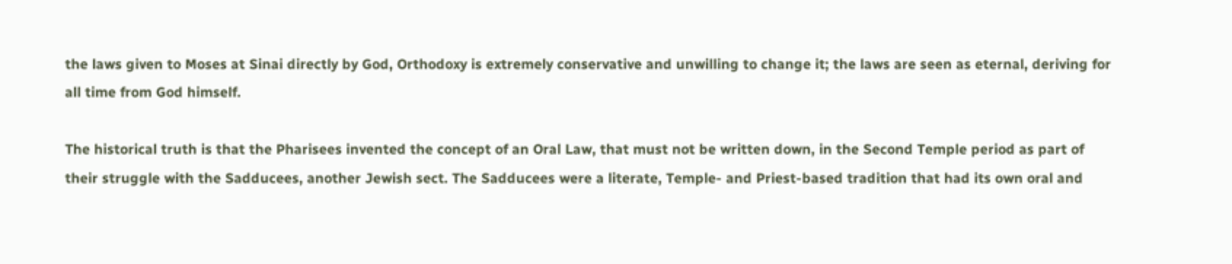the laws given to Moses at Sinai directly by God, Orthodoxy is extremely conservative and unwilling to change it; the laws are seen as eternal, deriving for all time from God himself.

The historical truth is that the Pharisees invented the concept of an Oral Law, that must not be written down, in the Second Temple period as part of their struggle with the Sadducees, another Jewish sect. The Sadducees were a literate, Temple- and Priest-based tradition that had its own oral and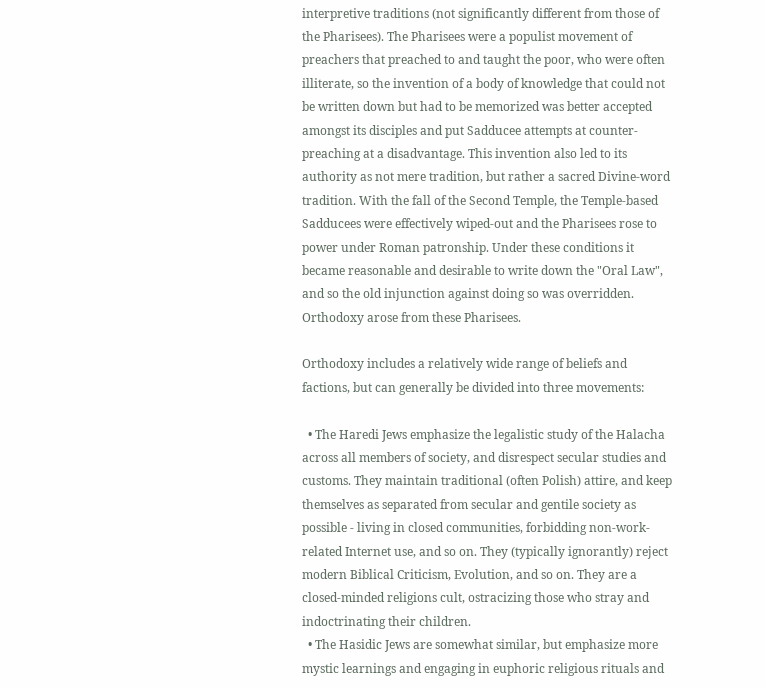interpretive traditions (not significantly different from those of the Pharisees). The Pharisees were a populist movement of preachers that preached to and taught the poor, who were often illiterate, so the invention of a body of knowledge that could not be written down but had to be memorized was better accepted amongst its disciples and put Sadducee attempts at counter-preaching at a disadvantage. This invention also led to its authority as not mere tradition, but rather a sacred Divine-word tradition. With the fall of the Second Temple, the Temple-based Sadducees were effectively wiped-out and the Pharisees rose to power under Roman patronship. Under these conditions it became reasonable and desirable to write down the "Oral Law", and so the old injunction against doing so was overridden. Orthodoxy arose from these Pharisees.

Orthodoxy includes a relatively wide range of beliefs and factions, but can generally be divided into three movements:

  • The Haredi Jews emphasize the legalistic study of the Halacha across all members of society, and disrespect secular studies and customs. They maintain traditional (often Polish) attire, and keep themselves as separated from secular and gentile society as possible - living in closed communities, forbidding non-work-related Internet use, and so on. They (typically ignorantly) reject modern Biblical Criticism, Evolution, and so on. They are a closed-minded religions cult, ostracizing those who stray and indoctrinating their children.
  • The Hasidic Jews are somewhat similar, but emphasize more mystic learnings and engaging in euphoric religious rituals and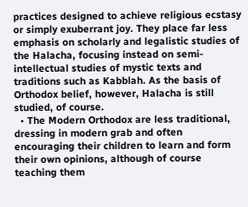practices designed to achieve religious ecstasy or simply exuberrant joy. They place far less emphasis on scholarly and legalistic studies of the Halacha, focusing instead on semi-intellectual studies of mystic texts and traditions such as Kabblah. As the basis of Orthodox belief, however, Halacha is still studied, of course.
  • The Modern Orthodox are less traditional, dressing in modern grab and often encouraging their children to learn and form their own opinions, although of course teaching them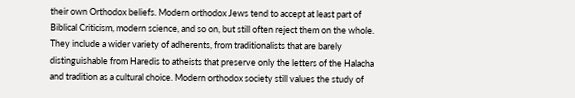their own Orthodox beliefs. Modern orthodox Jews tend to accept at least part of Biblical Criticism, modern science, and so on, but still often reject them on the whole. They include a wider variety of adherents, from traditionalists that are barely distinguishable from Haredis to atheists that preserve only the letters of the Halacha and tradition as a cultural choice. Modern orthodox society still values the study of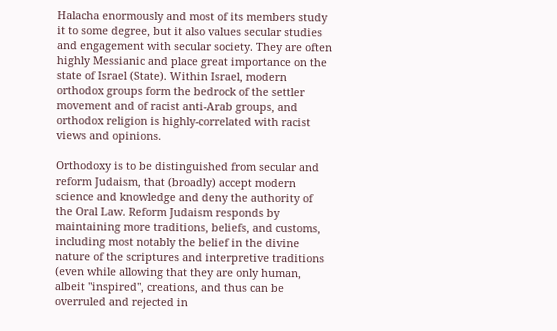Halacha enormously and most of its members study it to some degree, but it also values secular studies and engagement with secular society. They are often highly Messianic and place great importance on the state of Israel (State). Within Israel, modern orthodox groups form the bedrock of the settler movement and of racist anti-Arab groups, and orthodox religion is highly-correlated with racist views and opinions.

Orthodoxy is to be distinguished from secular and reform Judaism, that (broadly) accept modern science and knowledge and deny the authority of the Oral Law. Reform Judaism responds by maintaining more traditions, beliefs, and customs, including most notably the belief in the divine nature of the scriptures and interpretive traditions (even while allowing that they are only human, albeit "inspired", creations, and thus can be overruled and rejected in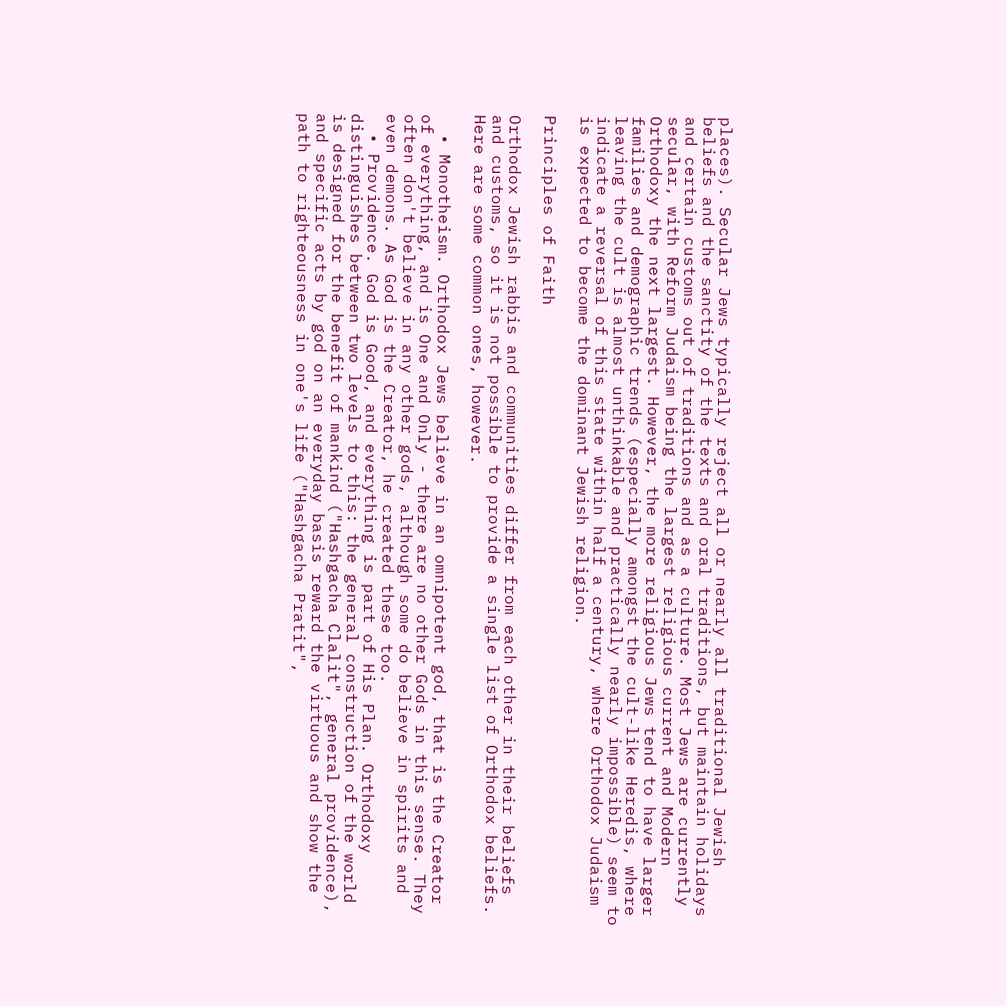places). Secular Jews typically reject all or nearly all traditional Jewish beliefs and the sanctity of the texts and oral traditions, but maintain holidays and certain customs out of traditions and as a culture. Most Jews are currently secular, with Reform Judaism being the largest religious current and Modern Orthodoxy the next largest. However, the more religious Jews tend to have larger families and demographic trends (especially amongst the cult-like Heredis, where leaving the cult is almost unthinkable and practically nearly impossible) seem to indicate a reversal of this state within half a century, where Orthodox Judaism is expected to become the dominant Jewish religion.

Principles of Faith

Orthodox Jewish rabbis and communities differ from each other in their beliefs and customs, so it is not possible to provide a single list of Orthodox beliefs. Here are some common ones, however.

  • Monotheism. Orthodox Jews believe in an omnipotent god, that is the Creator of everything, and is One and Only - there are no other Gods in this sense. They often don't believe in any other gods, although some do believe in spirits and even demons. As God is the Creator, he created these too.
  • Providence. God is Good, and everything is part of His Plan. Orthodoxy distinguishes between two levels to this: the general construction of the world is designed for the benefit of mankind ("Hashgacha Clalit", general providence), and specific acts by god on an everyday basis reward the virtuous and show the path to righteousness in one's life ("Hashgacha Pratit",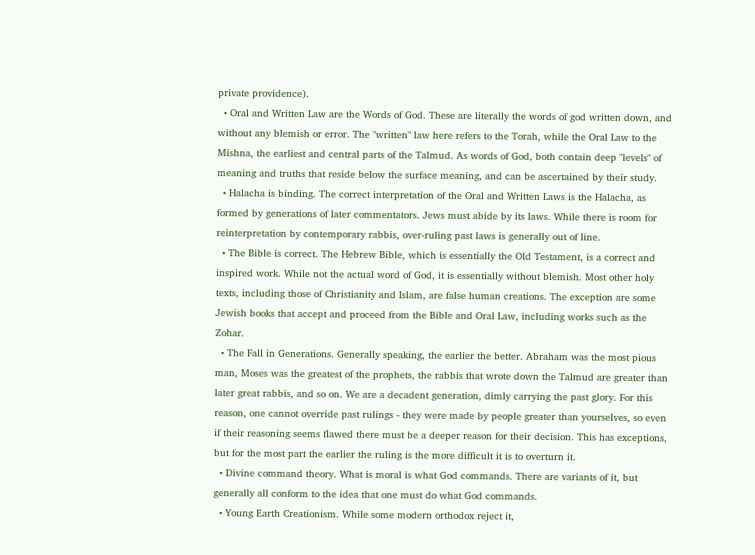private providence).
  • Oral and Written Law are the Words of God. These are literally the words of god written down, and without any blemish or error. The "written" law here refers to the Torah, while the Oral Law to the Mishna, the earliest and central parts of the Talmud. As words of God, both contain deep "levels" of meaning and truths that reside below the surface meaning, and can be ascertained by their study.
  • Halacha is binding. The correct interpretation of the Oral and Written Laws is the Halacha, as formed by generations of later commentators. Jews must abide by its laws. While there is room for reinterpretation by contemporary rabbis, over-ruling past laws is generally out of line.
  • The Bible is correct. The Hebrew Bible, which is essentially the Old Testament, is a correct and inspired work. While not the actual word of God, it is essentially without blemish. Most other holy texts, including those of Christianity and Islam, are false human creations. The exception are some Jewish books that accept and proceed from the Bible and Oral Law, including works such as the Zohar.
  • The Fall in Generations. Generally speaking, the earlier the better. Abraham was the most pious man, Moses was the greatest of the prophets, the rabbis that wrote down the Talmud are greater than later great rabbis, and so on. We are a decadent generation, dimly carrying the past glory. For this reason, one cannot override past rulings - they were made by people greater than yourselves, so even if their reasoning seems flawed there must be a deeper reason for their decision. This has exceptions, but for the most part the earlier the ruling is the more difficult it is to overturn it.
  • Divine command theory. What is moral is what God commands. There are variants of it, but generally all conform to the idea that one must do what God commands.
  • Young Earth Creationism. While some modern orthodox reject it,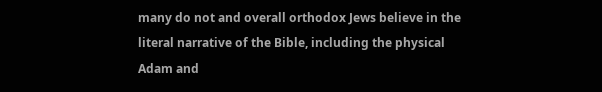many do not and overall orthodox Jews believe in the literal narrative of the Bible, including the physical Adam and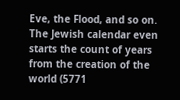Eve, the Flood, and so on. The Jewish calendar even starts the count of years from the creation of the world (5771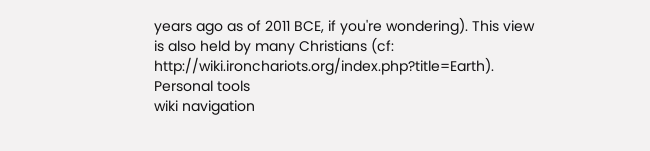years ago as of 2011 BCE, if you're wondering). This view is also held by many Christians (cf: http://wiki.ironchariots.org/index.php?title=Earth).
Personal tools
wiki navigation